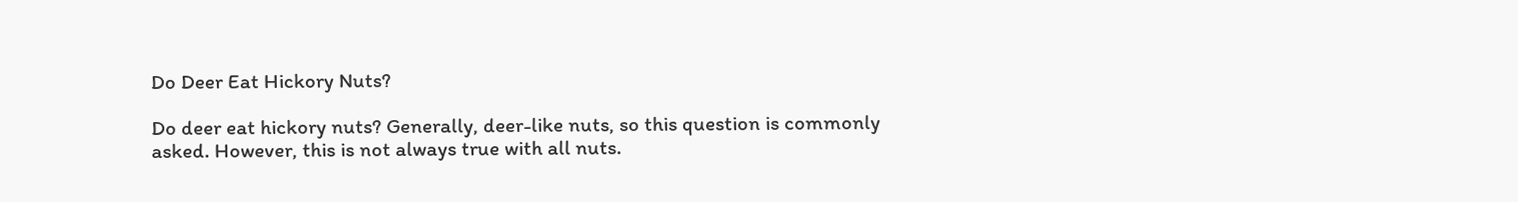Do Deer Eat Hickory Nuts?

Do deer eat hickory nuts? Generally, deer-like nuts, so this question is commonly asked. However, this is not always true with all nuts.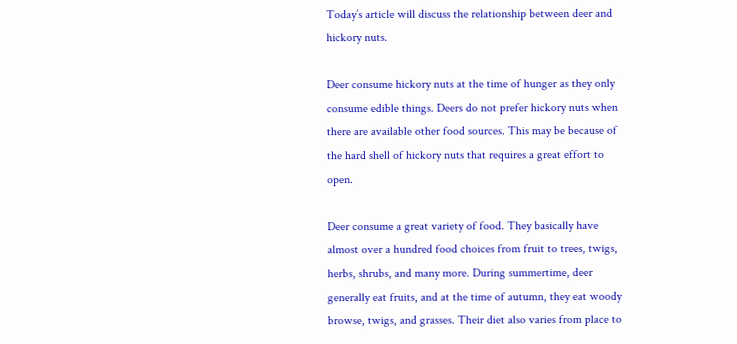Today’s article will discuss the relationship between deer and hickory nuts.

Deer consume hickory nuts at the time of hunger as they only consume edible things. Deers do not prefer hickory nuts when there are available other food sources. This may be because of the hard shell of hickory nuts that requires a great effort to open.

Deer consume a great variety of food. They basically have almost over a hundred food choices from fruit to trees, twigs, herbs, shrubs, and many more. During summertime, deer generally eat fruits, and at the time of autumn, they eat woody browse, twigs, and grasses. Their diet also varies from place to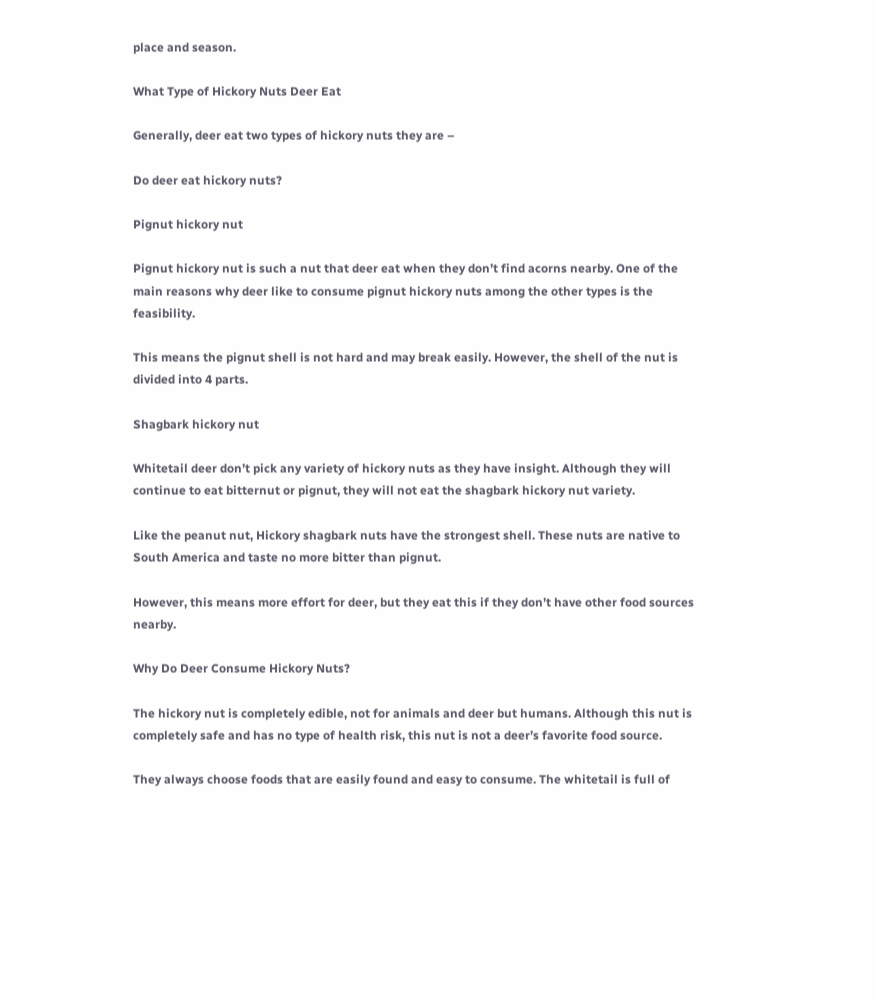place and season.

What Type of Hickory Nuts Deer Eat

Generally, deer eat two types of hickory nuts they are –

Do deer eat hickory nuts?

Pignut hickory nut

Pignut hickory nut is such a nut that deer eat when they don’t find acorns nearby. One of the main reasons why deer like to consume pignut hickory nuts among the other types is the feasibility.

This means the pignut shell is not hard and may break easily. However, the shell of the nut is divided into 4 parts.

Shagbark hickory nut

Whitetail deer don’t pick any variety of hickory nuts as they have insight. Although they will continue to eat bitternut or pignut, they will not eat the shagbark hickory nut variety.

Like the peanut nut, Hickory shagbark nuts have the strongest shell. These nuts are native to South America and taste no more bitter than pignut.

However, this means more effort for deer, but they eat this if they don’t have other food sources nearby.

Why Do Deer Consume Hickory Nuts?

The hickory nut is completely edible, not for animals and deer but humans. Although this nut is completely safe and has no type of health risk, this nut is not a deer’s favorite food source.

They always choose foods that are easily found and easy to consume. The whitetail is full of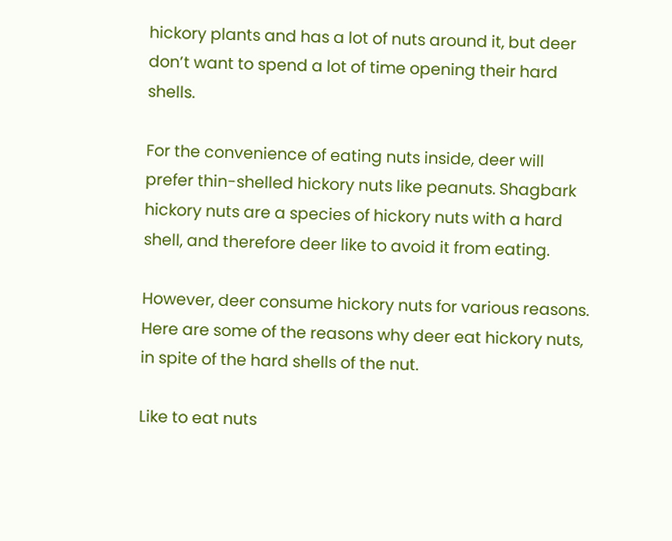hickory plants and has a lot of nuts around it, but deer don’t want to spend a lot of time opening their hard shells.

For the convenience of eating nuts inside, deer will prefer thin-shelled hickory nuts like peanuts. Shagbark hickory nuts are a species of hickory nuts with a hard shell, and therefore deer like to avoid it from eating.

However, deer consume hickory nuts for various reasons. Here are some of the reasons why deer eat hickory nuts, in spite of the hard shells of the nut.

Like to eat nuts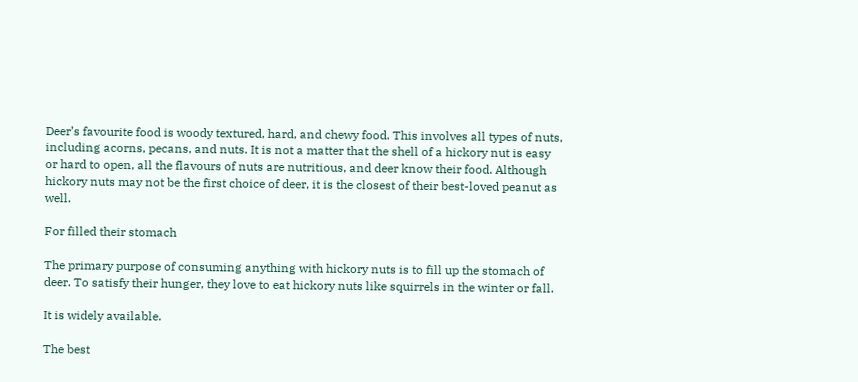Deer’s favourite food is woody textured, hard, and chewy food. This involves all types of nuts, including acorns, pecans, and nuts. It is not a matter that the shell of a hickory nut is easy or hard to open, all the flavours of nuts are nutritious, and deer know their food. Although hickory nuts may not be the first choice of deer, it is the closest of their best-loved peanut as well.

For filled their stomach

The primary purpose of consuming anything with hickory nuts is to fill up the stomach of deer. To satisfy their hunger, they love to eat hickory nuts like squirrels in the winter or fall.

It is widely available.

The best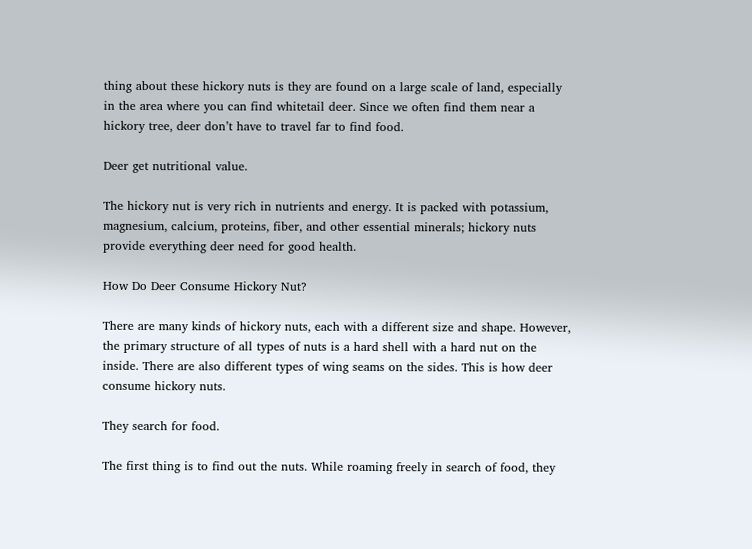thing about these hickory nuts is they are found on a large scale of land, especially in the area where you can find whitetail deer. Since we often find them near a hickory tree, deer don’t have to travel far to find food.

Deer get nutritional value.

The hickory nut is very rich in nutrients and energy. It is packed with potassium, magnesium, calcium, proteins, fiber, and other essential minerals; hickory nuts provide everything deer need for good health.

How Do Deer Consume Hickory Nut?

There are many kinds of hickory nuts, each with a different size and shape. However, the primary structure of all types of nuts is a hard shell with a hard nut on the inside. There are also different types of wing seams on the sides. This is how deer consume hickory nuts.

They search for food.

The first thing is to find out the nuts. While roaming freely in search of food, they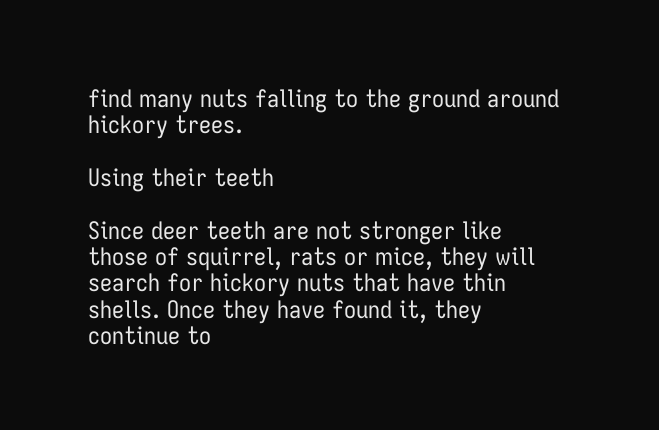find many nuts falling to the ground around hickory trees.

Using their teeth

Since deer teeth are not stronger like those of squirrel, rats or mice, they will search for hickory nuts that have thin shells. Once they have found it, they continue to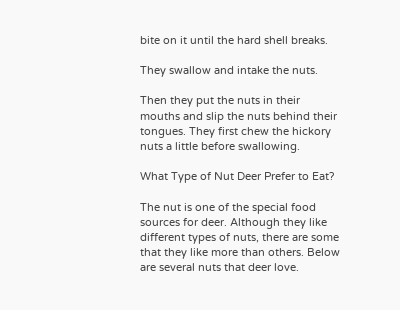bite on it until the hard shell breaks.

They swallow and intake the nuts.

Then they put the nuts in their mouths and slip the nuts behind their tongues. They first chew the hickory nuts a little before swallowing.

What Type of Nut Deer Prefer to Eat?

The nut is one of the special food sources for deer. Although they like different types of nuts, there are some that they like more than others. Below are several nuts that deer love.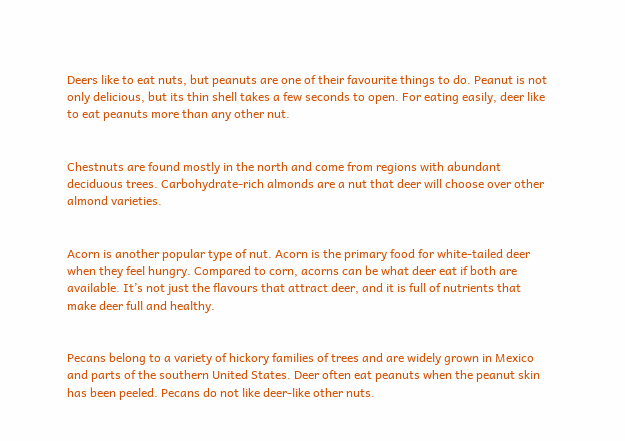Deers like to eat nuts, but peanuts are one of their favourite things to do. Peanut is not only delicious, but its thin shell takes a few seconds to open. For eating easily, deer like to eat peanuts more than any other nut.


Chestnuts are found mostly in the north and come from regions with abundant deciduous trees. Carbohydrate-rich almonds are a nut that deer will choose over other almond varieties.


Acorn is another popular type of nut. Acorn is the primary food for white-tailed deer when they feel hungry. Compared to corn, acorns can be what deer eat if both are available. It’s not just the flavours that attract deer, and it is full of nutrients that make deer full and healthy.


Pecans belong to a variety of hickory families of trees and are widely grown in Mexico and parts of the southern United States. Deer often eat peanuts when the peanut skin has been peeled. Pecans do not like deer-like other nuts.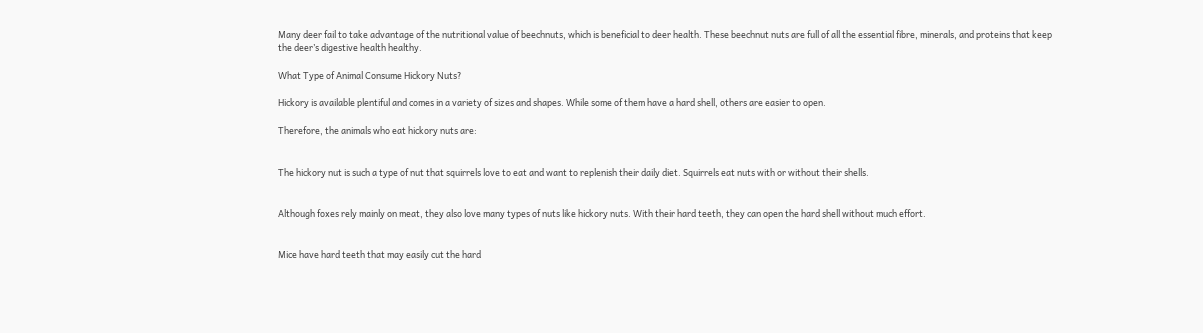Many deer fail to take advantage of the nutritional value of beechnuts, which is beneficial to deer health. These beechnut nuts are full of all the essential fibre, minerals, and proteins that keep the deer’s digestive health healthy.

What Type of Animal Consume Hickory Nuts?

Hickory is available plentiful and comes in a variety of sizes and shapes. While some of them have a hard shell, others are easier to open.

Therefore, the animals who eat hickory nuts are:


The hickory nut is such a type of nut that squirrels love to eat and want to replenish their daily diet. Squirrels eat nuts with or without their shells.


Although foxes rely mainly on meat, they also love many types of nuts like hickory nuts. With their hard teeth, they can open the hard shell without much effort.


Mice have hard teeth that may easily cut the hard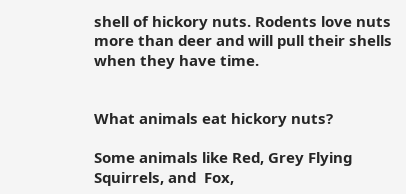shell of hickory nuts. Rodents love nuts more than deer and will pull their shells when they have time.


What animals eat hickory nuts?

Some animals like Red, Grey Flying Squirrels, and  Fox,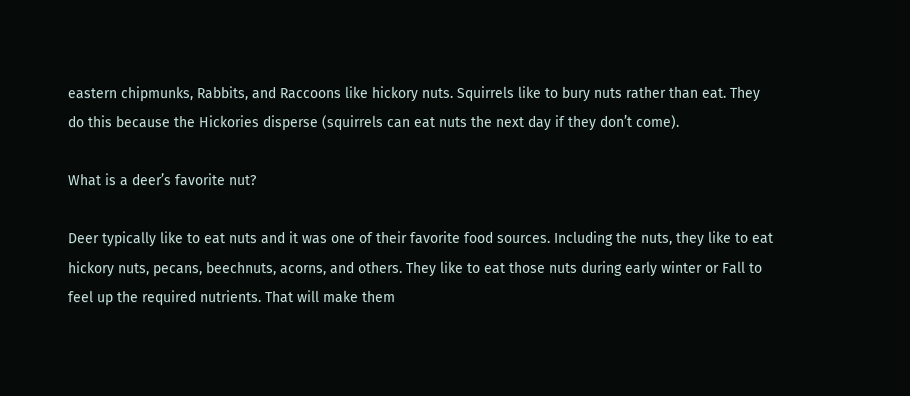eastern chipmunks, Rabbits, and Raccoons like hickory nuts. Squirrels like to bury nuts rather than eat. They do this because the Hickories disperse (squirrels can eat nuts the next day if they don’t come).

What is a deer’s favorite nut?

Deer typically like to eat nuts and it was one of their favorite food sources. Including the nuts, they like to eat hickory nuts, pecans, beechnuts, acorns, and others. They like to eat those nuts during early winter or Fall to feel up the required nutrients. That will make them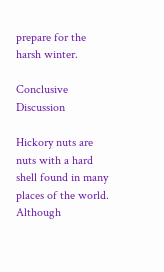prepare for the harsh winter.

Conclusive Discussion

Hickory nuts are nuts with a hard shell found in many places of the world. Although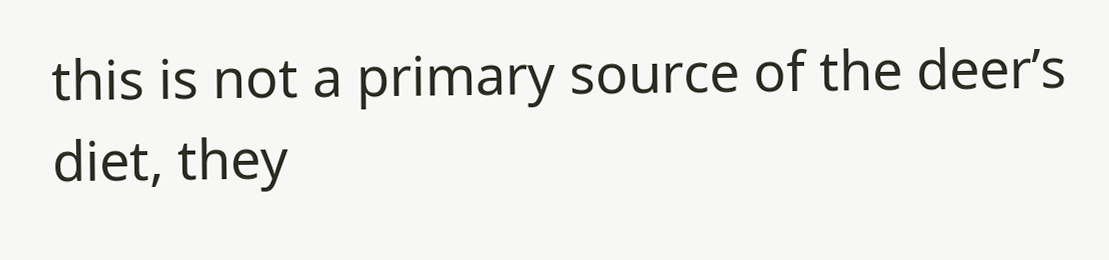this is not a primary source of the deer’s diet, they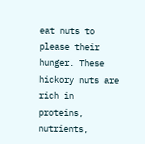eat nuts to please their hunger. These hickory nuts are rich in proteins, nutrients,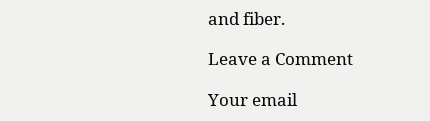and fiber.

Leave a Comment

Your email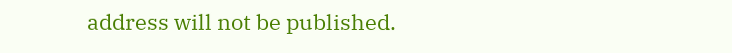address will not be published.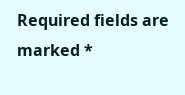Required fields are marked *